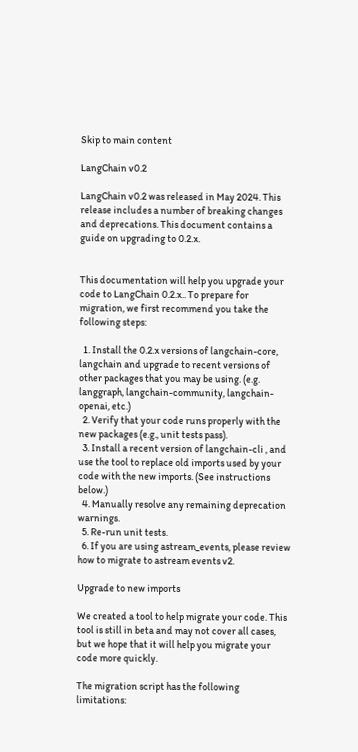Skip to main content

LangChain v0.2

LangChain v0.2 was released in May 2024. This release includes a number of breaking changes and deprecations. This document contains a guide on upgrading to 0.2.x.


This documentation will help you upgrade your code to LangChain 0.2.x.. To prepare for migration, we first recommend you take the following steps:

  1. Install the 0.2.x versions of langchain-core, langchain and upgrade to recent versions of other packages that you may be using. (e.g. langgraph, langchain-community, langchain-openai, etc.)
  2. Verify that your code runs properly with the new packages (e.g., unit tests pass).
  3. Install a recent version of langchain-cli , and use the tool to replace old imports used by your code with the new imports. (See instructions below.)
  4. Manually resolve any remaining deprecation warnings.
  5. Re-run unit tests.
  6. If you are using astream_events, please review how to migrate to astream events v2.

Upgrade to new imports

We created a tool to help migrate your code. This tool is still in beta and may not cover all cases, but we hope that it will help you migrate your code more quickly.

The migration script has the following limitations: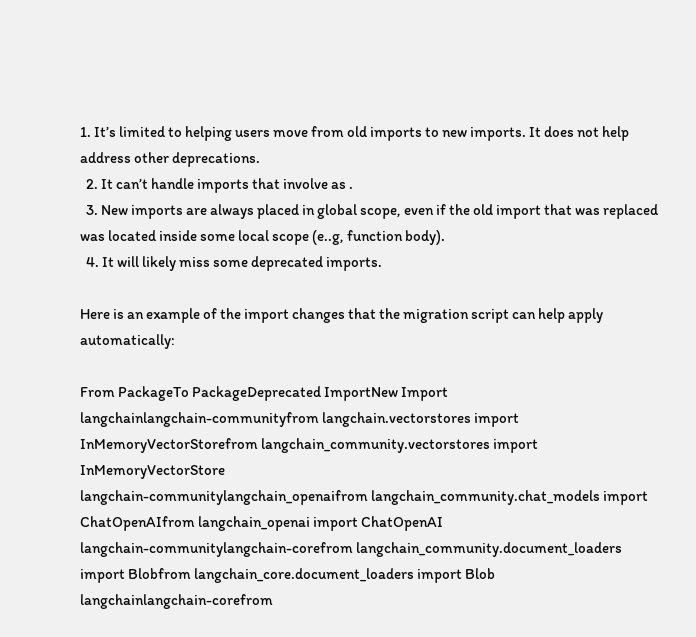1. It’s limited to helping users move from old imports to new imports. It does not help address other deprecations.
  2. It can’t handle imports that involve as .
  3. New imports are always placed in global scope, even if the old import that was replaced was located inside some local scope (e..g, function body).
  4. It will likely miss some deprecated imports.

Here is an example of the import changes that the migration script can help apply automatically:

From PackageTo PackageDeprecated ImportNew Import
langchainlangchain-communityfrom langchain.vectorstores import InMemoryVectorStorefrom langchain_community.vectorstores import InMemoryVectorStore
langchain-communitylangchain_openaifrom langchain_community.chat_models import ChatOpenAIfrom langchain_openai import ChatOpenAI
langchain-communitylangchain-corefrom langchain_community.document_loaders import Blobfrom langchain_core.document_loaders import Blob
langchainlangchain-corefrom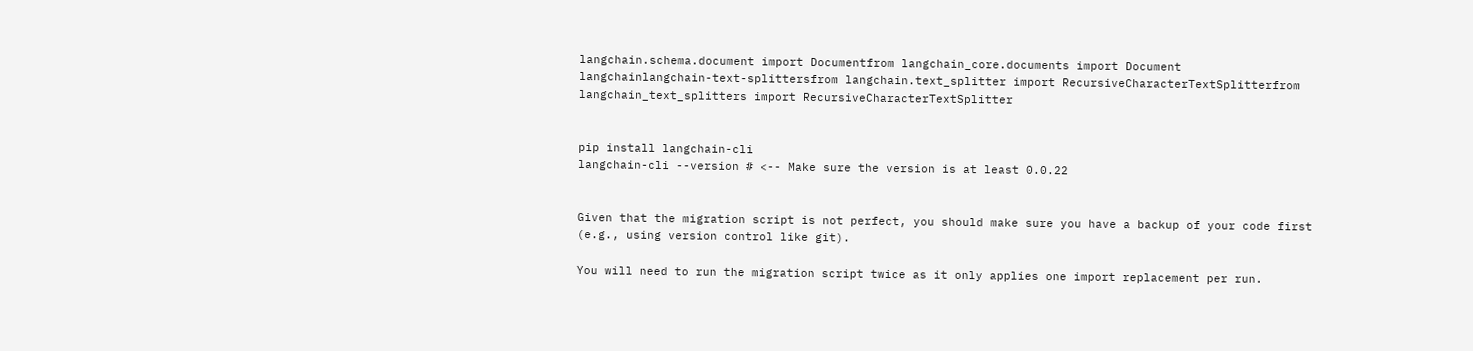langchain.schema.document import Documentfrom langchain_core.documents import Document
langchainlangchain-text-splittersfrom langchain.text_splitter import RecursiveCharacterTextSplitterfrom langchain_text_splitters import RecursiveCharacterTextSplitter


pip install langchain-cli
langchain-cli --version # <-- Make sure the version is at least 0.0.22


Given that the migration script is not perfect, you should make sure you have a backup of your code first (e.g., using version control like git).

You will need to run the migration script twice as it only applies one import replacement per run.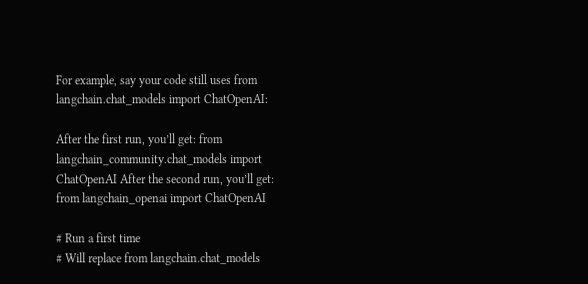For example, say your code still uses from langchain.chat_models import ChatOpenAI:

After the first run, you’ll get: from langchain_community.chat_models import ChatOpenAI After the second run, you’ll get: from langchain_openai import ChatOpenAI

# Run a first time
# Will replace from langchain.chat_models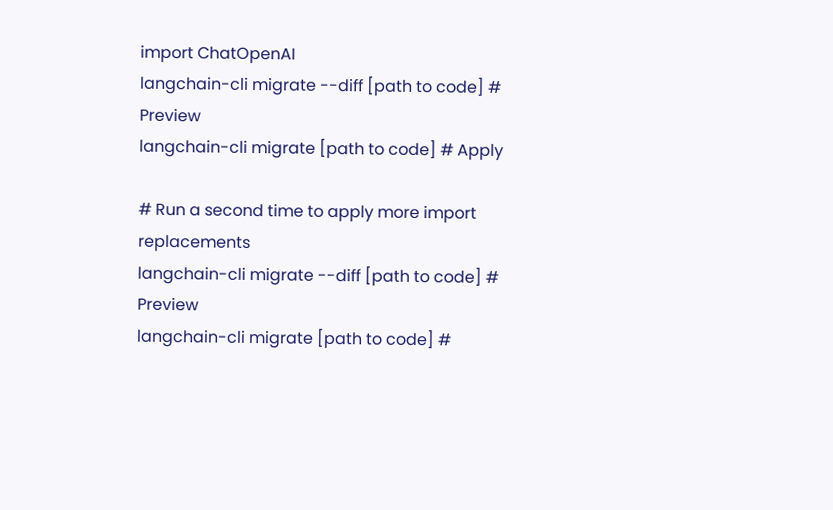import ChatOpenAI
langchain-cli migrate --diff [path to code] # Preview
langchain-cli migrate [path to code] # Apply

# Run a second time to apply more import replacements
langchain-cli migrate --diff [path to code] # Preview
langchain-cli migrate [path to code] #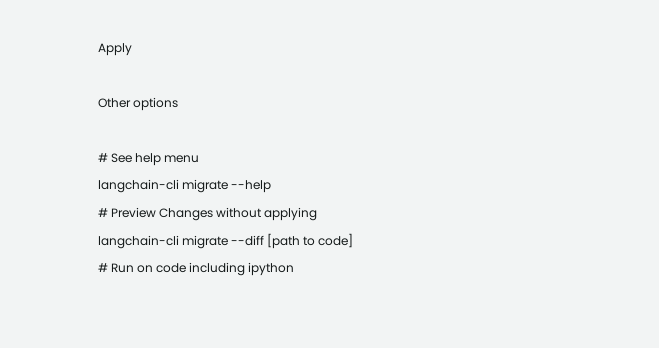Apply

Other options

# See help menu
langchain-cli migrate --help
# Preview Changes without applying
langchain-cli migrate --diff [path to code]
# Run on code including ipython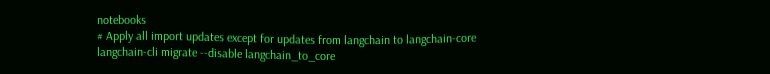notebooks
# Apply all import updates except for updates from langchain to langchain-core
langchain-cli migrate --disable langchain_to_core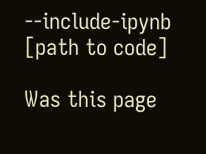--include-ipynb [path to code]

Was this page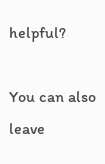helpful?

You can also leave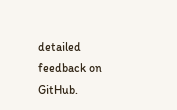detailed feedback on GitHub.